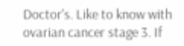Doctor's. Like to know with ovarian cancer stage 3. If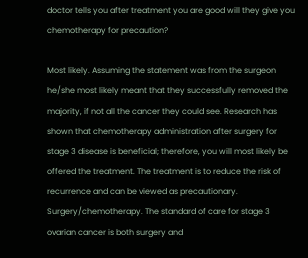doctor tells you after treatment you are good will they give you chemotherapy for precaution?

Most likely. Assuming the statement was from the surgeon he/she most likely meant that they successfully removed the majority, if not all the cancer they could see. Research has shown that chemotherapy administration after surgery for stage 3 disease is beneficial; therefore, you will most likely be offered the treatment. The treatment is to reduce the risk of recurrence and can be viewed as precautionary.
Surgery/chemotherapy. The standard of care for stage 3 ovarian cancer is both surgery and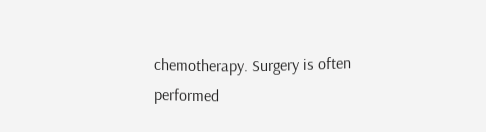chemotherapy. Surgery is often performed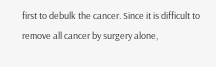first to debulk the cancer. Since it is difficult to remove all cancer by surgery alone,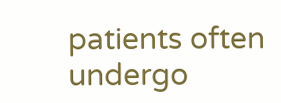patients often undergo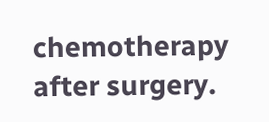chemotherapy after surgery.